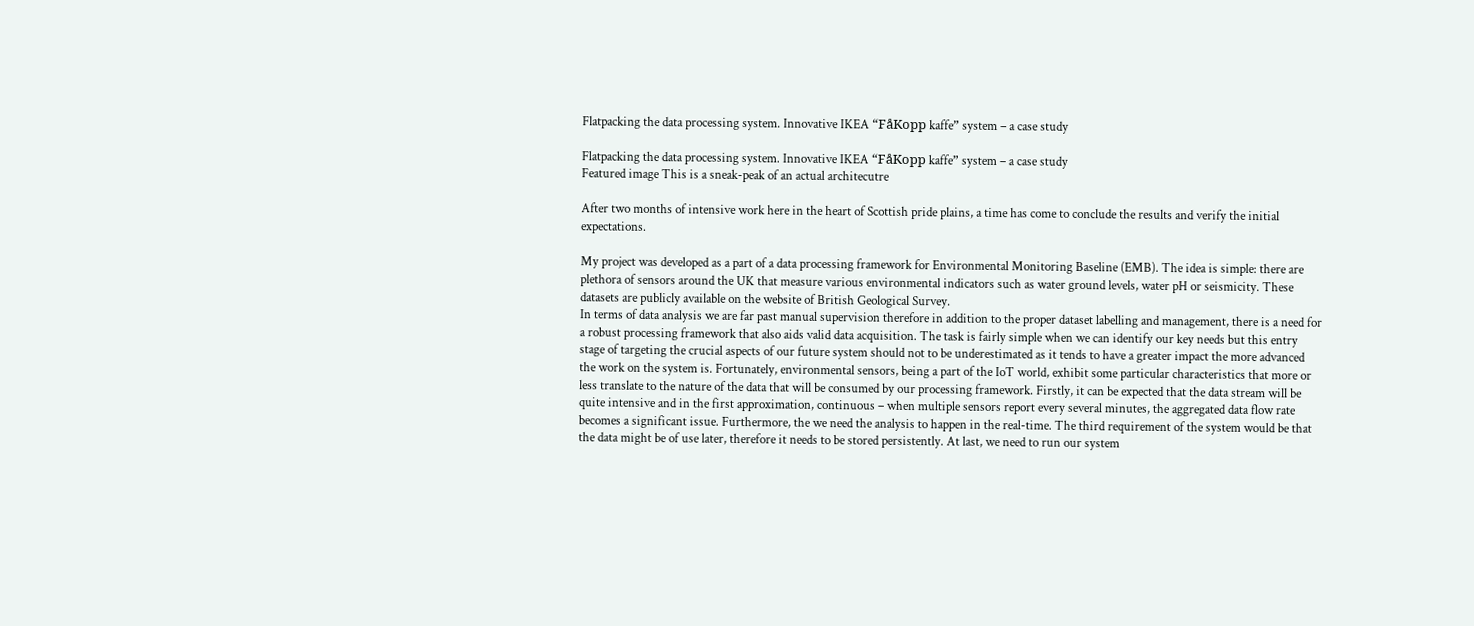Flatpacking the data processing system. Innovative IKEA “FåKopp kaffe” system – a case study

Flatpacking the data processing system. Innovative IKEA “FåKopp kaffe” system – a case study
Featured image This is a sneak-peak of an actual architecutre

After two months of intensive work here in the heart of Scottish pride plains, a time has come to conclude the results and verify the initial expectations.

My project was developed as a part of a data processing framework for Environmental Monitoring Baseline (EMB). The idea is simple: there are plethora of sensors around the UK that measure various environmental indicators such as water ground levels, water pH or seismicity. These datasets are publicly available on the website of British Geological Survey.
In terms of data analysis we are far past manual supervision therefore in addition to the proper dataset labelling and management, there is a need for a robust processing framework that also aids valid data acquisition. The task is fairly simple when we can identify our key needs but this entry stage of targeting the crucial aspects of our future system should not to be underestimated as it tends to have a greater impact the more advanced the work on the system is. Fortunately, environmental sensors, being a part of the IoT world, exhibit some particular characteristics that more or less translate to the nature of the data that will be consumed by our processing framework. Firstly, it can be expected that the data stream will be quite intensive and in the first approximation, continuous – when multiple sensors report every several minutes, the aggregated data flow rate becomes a significant issue. Furthermore, the we need the analysis to happen in the real-time. The third requirement of the system would be that the data might be of use later, therefore it needs to be stored persistently. At last, we need to run our system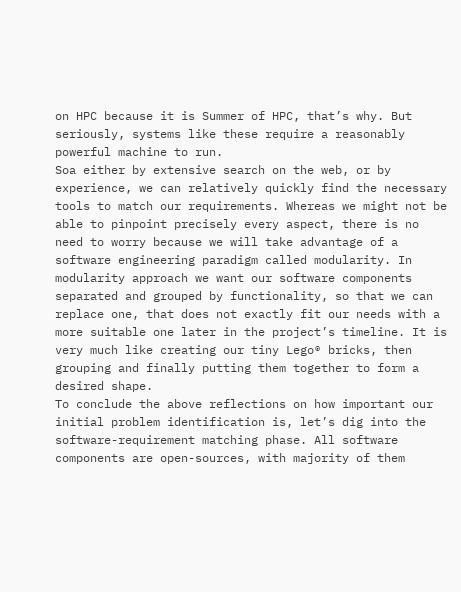on HPC because it is Summer of HPC, that’s why. But seriously, systems like these require a reasonably powerful machine to run.
Soa either by extensive search on the web, or by experience, we can relatively quickly find the necessary tools to match our requirements. Whereas we might not be able to pinpoint precisely every aspect, there is no need to worry because we will take advantage of a software engineering paradigm called modularity. In modularity approach we want our software components separated and grouped by functionality, so that we can replace one, that does not exactly fit our needs with a more suitable one later in the project’s timeline. It is very much like creating our tiny Lego® bricks, then grouping and finally putting them together to form a desired shape.
To conclude the above reflections on how important our initial problem identification is, let’s dig into the software-requirement matching phase. All software components are open-sources, with majority of them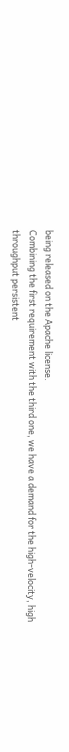being released on the Apache license.
Combining the first requirement with the third one, we have a demand for the high-velocity, high throughput persistent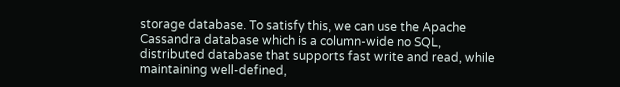storage database. To satisfy this, we can use the Apache Cassandra database which is a column-wide no SQL, distributed database that supports fast write and read, while maintaining well-defined,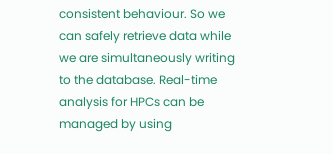consistent behaviour. So we can safely retrieve data while we are simultaneously writing to the database. Real-time analysis for HPCs can be managed by using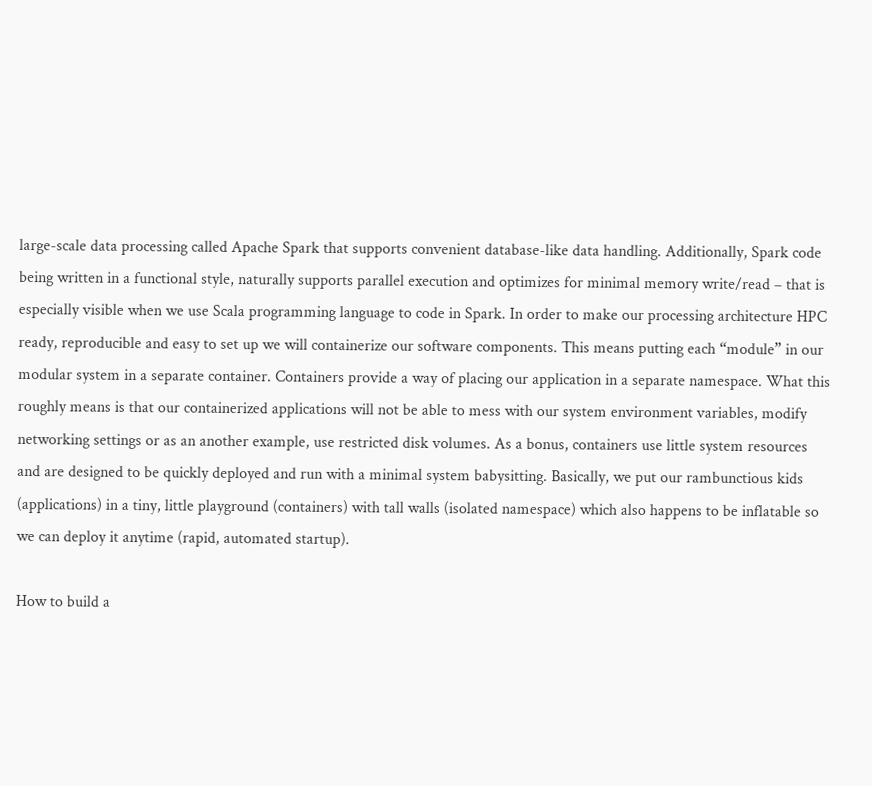large-scale data processing called Apache Spark that supports convenient database-like data handling. Additionally, Spark code being written in a functional style, naturally supports parallel execution and optimizes for minimal memory write/read – that is especially visible when we use Scala programming language to code in Spark. In order to make our processing architecture HPC ready, reproducible and easy to set up we will containerize our software components. This means putting each “module” in our modular system in a separate container. Containers provide a way of placing our application in a separate namespace. What this roughly means is that our containerized applications will not be able to mess with our system environment variables, modify networking settings or as an another example, use restricted disk volumes. As a bonus, containers use little system resources and are designed to be quickly deployed and run with a minimal system babysitting. Basically, we put our rambunctious kids (applications) in a tiny, little playground (containers) with tall walls (isolated namespace) which also happens to be inflatable so we can deploy it anytime (rapid, automated startup).

How to build a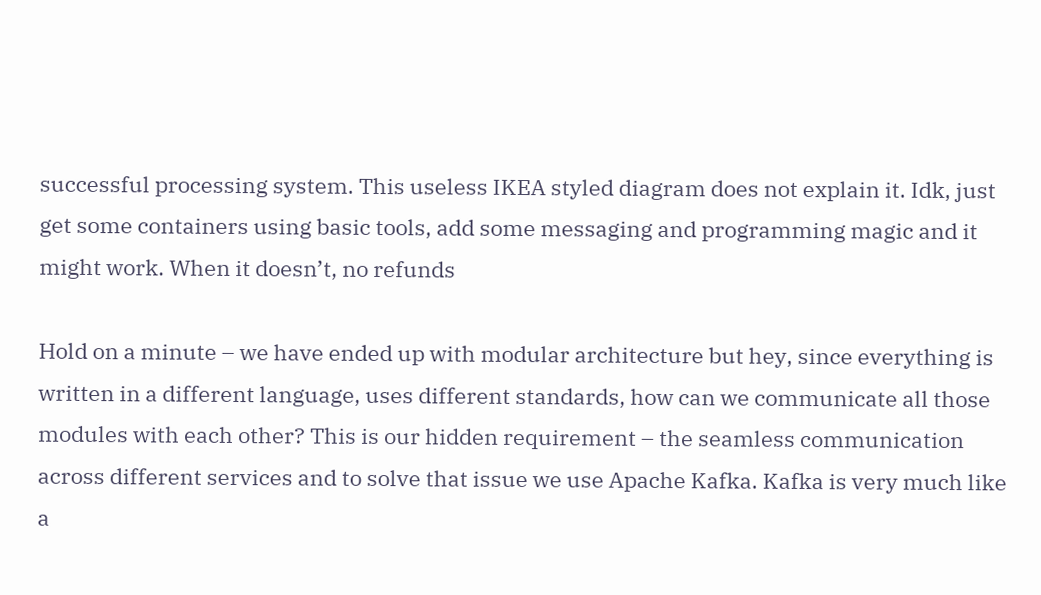successful processing system. This useless IKEA styled diagram does not explain it. Idk, just get some containers using basic tools, add some messaging and programming magic and it might work. When it doesn’t, no refunds

Hold on a minute – we have ended up with modular architecture but hey, since everything is written in a different language, uses different standards, how can we communicate all those modules with each other? This is our hidden requirement – the seamless communication across different services and to solve that issue we use Apache Kafka. Kafka is very much like a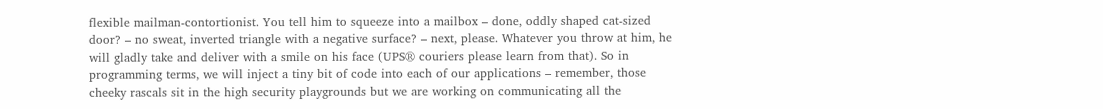flexible mailman-contortionist. You tell him to squeeze into a mailbox – done, oddly shaped cat-sized door? – no sweat, inverted triangle with a negative surface? – next, please. Whatever you throw at him, he will gladly take and deliver with a smile on his face (UPS® couriers please learn from that). So in programming terms, we will inject a tiny bit of code into each of our applications – remember, those cheeky rascals sit in the high security playgrounds but we are working on communicating all the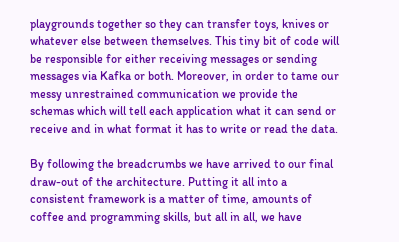playgrounds together so they can transfer toys, knives or whatever else between themselves. This tiny bit of code will be responsible for either receiving messages or sending messages via Kafka or both. Moreover, in order to tame our messy unrestrained communication we provide the schemas which will tell each application what it can send or receive and in what format it has to write or read the data.

By following the breadcrumbs we have arrived to our final draw-out of the architecture. Putting it all into a consistent framework is a matter of time, amounts of coffee and programming skills, but all in all, we have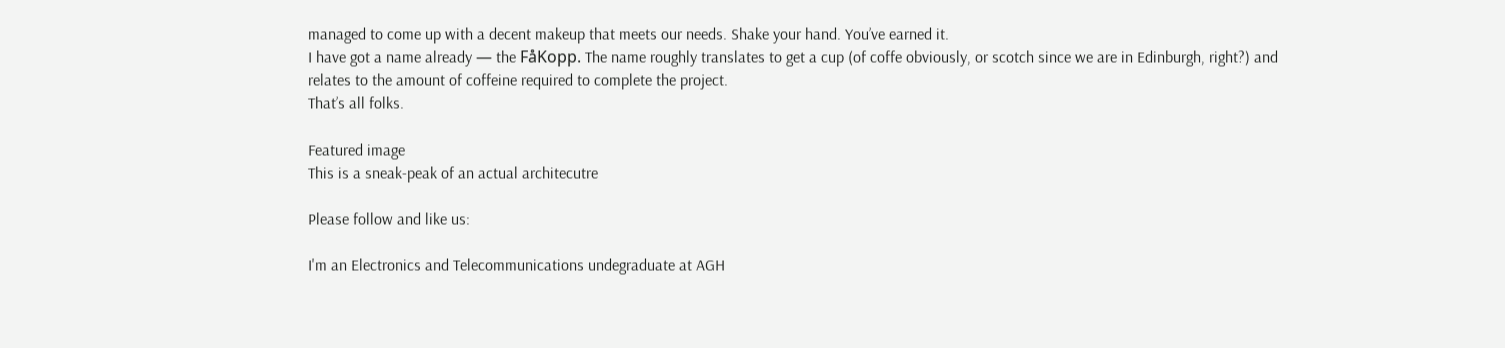managed to come up with a decent makeup that meets our needs. Shake your hand. You’ve earned it.
I have got a name already — the FåKopp. The name roughly translates to get a cup (of coffe obviously, or scotch since we are in Edinburgh, right?) and relates to the amount of coffeine required to complete the project.
That’s all folks.

Featured image
This is a sneak-peak of an actual architecutre

Please follow and like us:

I'm an Electronics and Telecommunications undegraduate at AGH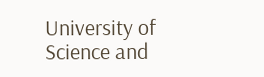University of Science and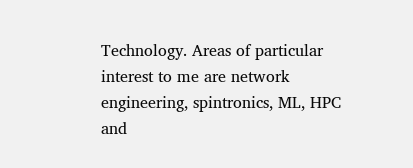Technology. Areas of particular interest to me are network engineering, spintronics, ML, HPC and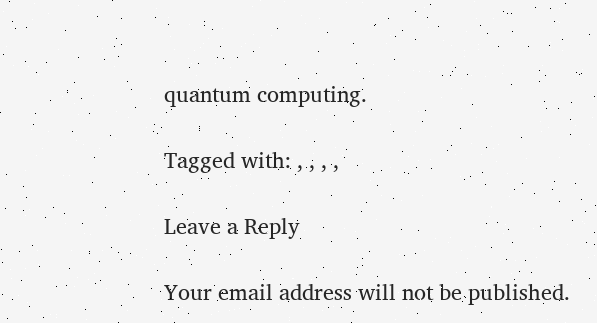quantum computing.

Tagged with: , , , ,

Leave a Reply

Your email address will not be published.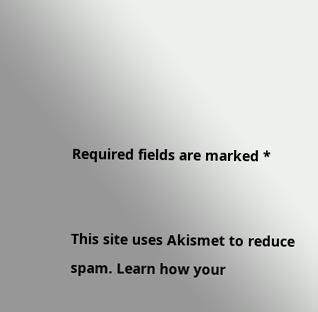Required fields are marked *


This site uses Akismet to reduce spam. Learn how your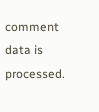comment data is processed.